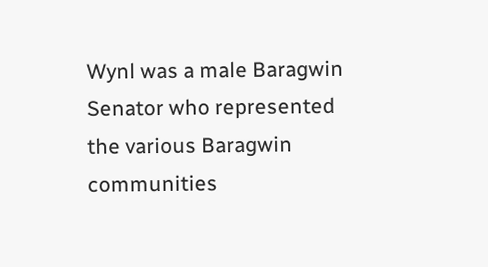Wynl was a male Baragwin Senator who represented the various Baragwin communities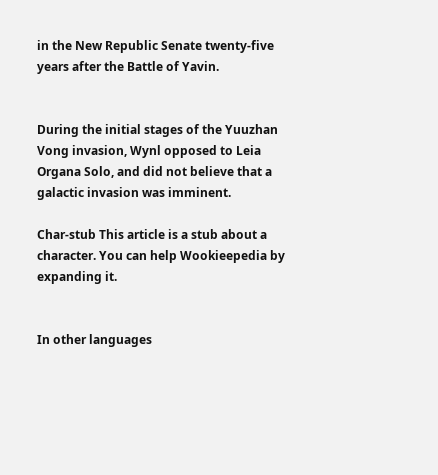in the New Republic Senate twenty-five years after the Battle of Yavin.


During the initial stages of the Yuuzhan Vong invasion, Wynl opposed to Leia Organa Solo, and did not believe that a galactic invasion was imminent.

Char-stub This article is a stub about a character. You can help Wookieepedia by expanding it.


In other languages